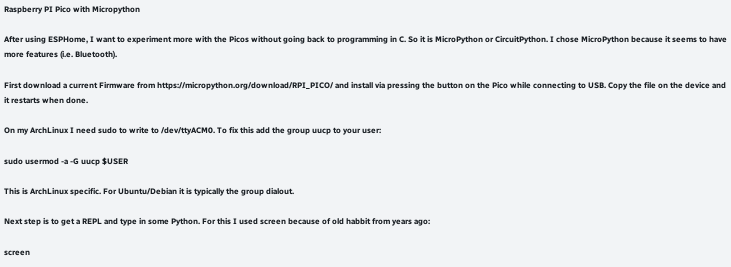Raspberry PI Pico with Micropython

After using ESPHome, I want to experiment more with the Picos without going back to programming in C. So it is MicroPython or CircuitPython. I chose MicroPython because it seems to have more features (i.e. Bluetooth).

First download a current Firmware from https://micropython.org/download/RPI_PICO/ and install via pressing the button on the Pico while connecting to USB. Copy the file on the device and it restarts when done.

On my ArchLinux I need sudo to write to /dev/ttyACM0. To fix this add the group uucp to your user:

sudo usermod -a -G uucp $USER

This is ArchLinux specific. For Ubuntu/Debian it is typically the group dialout.

Next step is to get a REPL and type in some Python. For this I used screen because of old habbit from years ago:

screen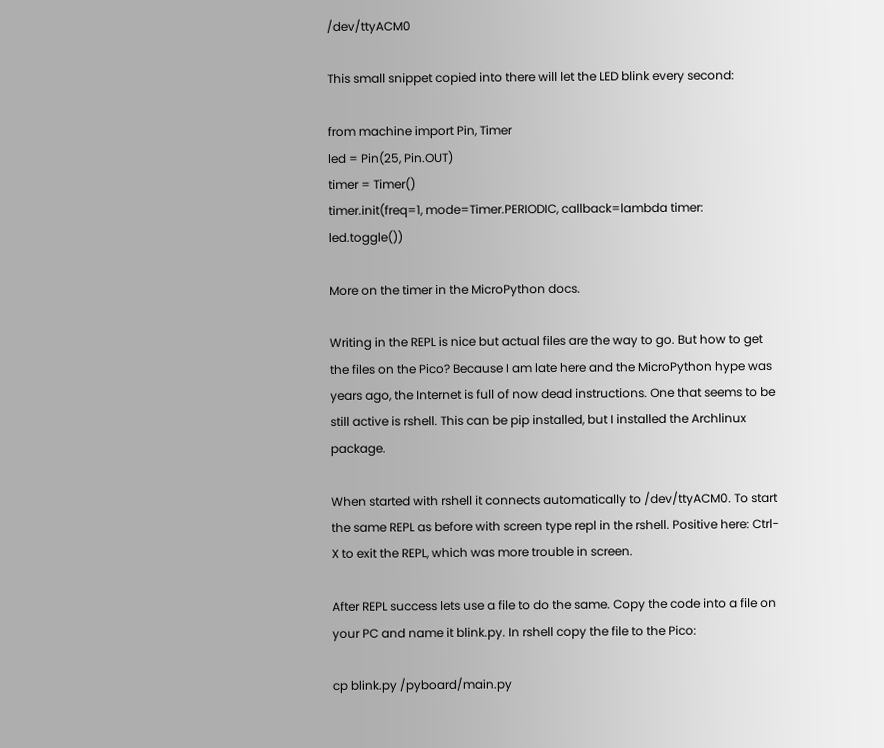/dev/ttyACM0

This small snippet copied into there will let the LED blink every second:

from machine import Pin, Timer
led = Pin(25, Pin.OUT)
timer = Timer()
timer.init(freq=1, mode=Timer.PERIODIC, callback=lambda timer: led.toggle())

More on the timer in the MicroPython docs.

Writing in the REPL is nice but actual files are the way to go. But how to get the files on the Pico? Because I am late here and the MicroPython hype was years ago, the Internet is full of now dead instructions. One that seems to be still active is rshell. This can be pip installed, but I installed the Archlinux package.

When started with rshell it connects automatically to /dev/ttyACM0. To start the same REPL as before with screen type repl in the rshell. Positive here: Ctrl-X to exit the REPL, which was more trouble in screen.

After REPL success lets use a file to do the same. Copy the code into a file on your PC and name it blink.py. In rshell copy the file to the Pico:

cp blink.py /pyboard/main.py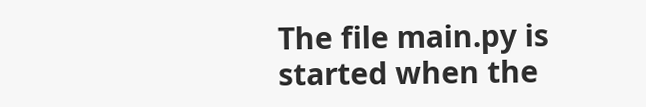The file main.py is started when the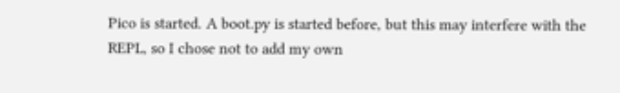Pico is started. A boot.py is started before, but this may interfere with the REPL, so I chose not to add my own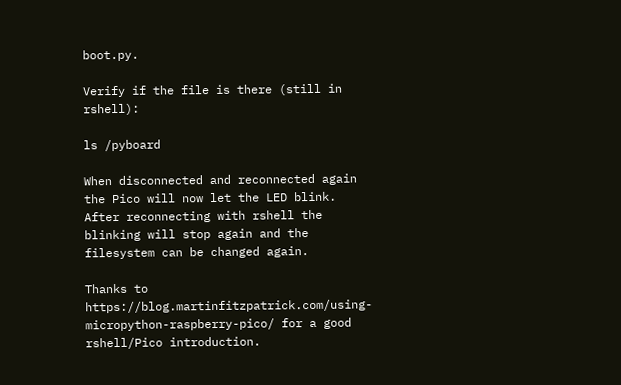boot.py.

Verify if the file is there (still in rshell):

ls /pyboard

When disconnected and reconnected again the Pico will now let the LED blink. After reconnecting with rshell the blinking will stop again and the filesystem can be changed again.

Thanks to https://blog.martinfitzpatrick.com/using-micropython-raspberry-pico/ for a good rshell/Pico introduction.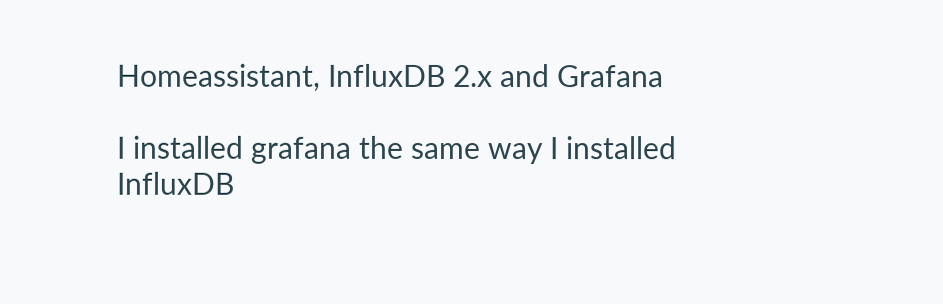Homeassistant, InfluxDB 2.x and Grafana

I installed grafana the same way I installed InfluxDB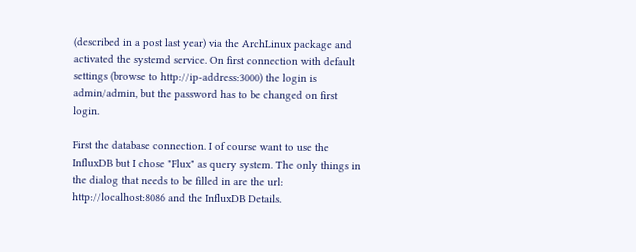(described in a post last year) via the ArchLinux package and activated the systemd service. On first connection with default settings (browse to http://ip-address:3000) the login is admin/admin, but the password has to be changed on first login.

First the database connection. I of course want to use the InfluxDB but I chose "Flux" as query system. The only things in the dialog that needs to be filled in are the url: http://localhost:8086 and the InfluxDB Details.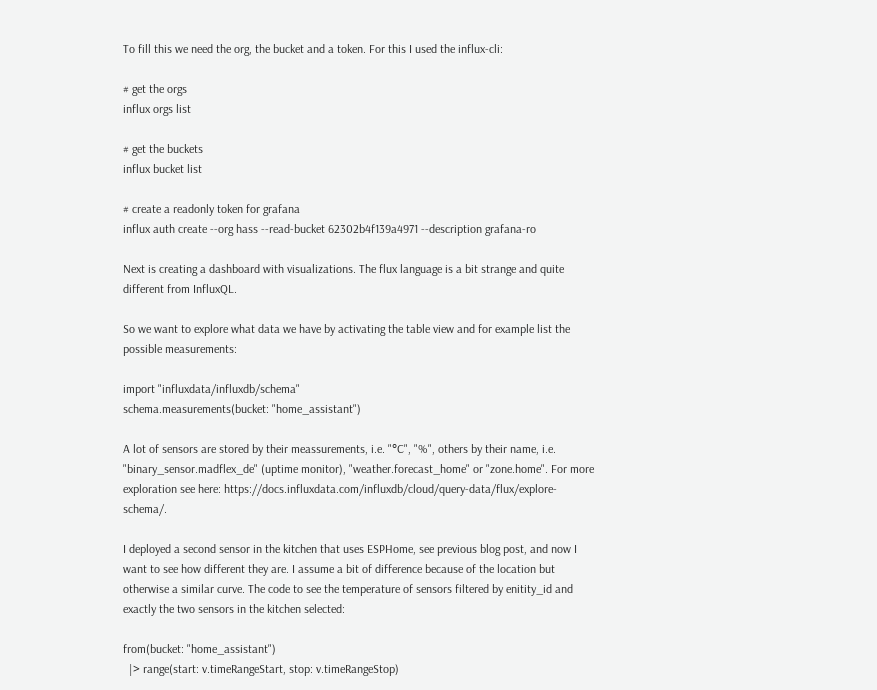To fill this we need the org, the bucket and a token. For this I used the influx-cli:

# get the orgs
influx orgs list

# get the buckets
influx bucket list

# create a readonly token for grafana
influx auth create --org hass --read-bucket 62302b4f139a4971 --description grafana-ro

Next is creating a dashboard with visualizations. The flux language is a bit strange and quite different from InfluxQL.

So we want to explore what data we have by activating the table view and for example list the possible measurements:

import "influxdata/influxdb/schema"
schema.measurements(bucket: "home_assistant")

A lot of sensors are stored by their meassurements, i.e. "°C", "%", others by their name, i.e. "binary_sensor.madflex_de" (uptime monitor), "weather.forecast_home" or "zone.home". For more exploration see here: https://docs.influxdata.com/influxdb/cloud/query-data/flux/explore-schema/.

I deployed a second sensor in the kitchen that uses ESPHome, see previous blog post, and now I want to see how different they are. I assume a bit of difference because of the location but otherwise a similar curve. The code to see the temperature of sensors filtered by enitity_id and exactly the two sensors in the kitchen selected:

from(bucket: "home_assistant")
  |> range(start: v.timeRangeStart, stop: v.timeRangeStop)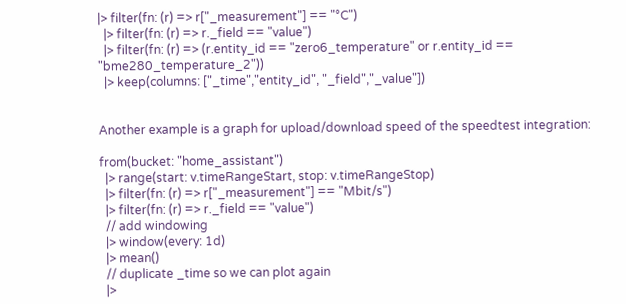|> filter(fn: (r) => r["_measurement"] == "°C")
  |> filter(fn: (r) => r._field == "value")
  |> filter(fn: (r) => (r.entity_id == "zero6_temperature" or r.entity_id == "bme280_temperature_2"))
  |> keep(columns: ["_time","entity_id", "_field","_value"])


Another example is a graph for upload/download speed of the speedtest integration:

from(bucket: "home_assistant")
  |> range(start: v.timeRangeStart, stop: v.timeRangeStop)
  |> filter(fn: (r) => r["_measurement"] == "Mbit/s")
  |> filter(fn: (r) => r._field == "value")
  // add windowing
  |> window(every: 1d)
  |> mean()
  // duplicate _time so we can plot again
  |>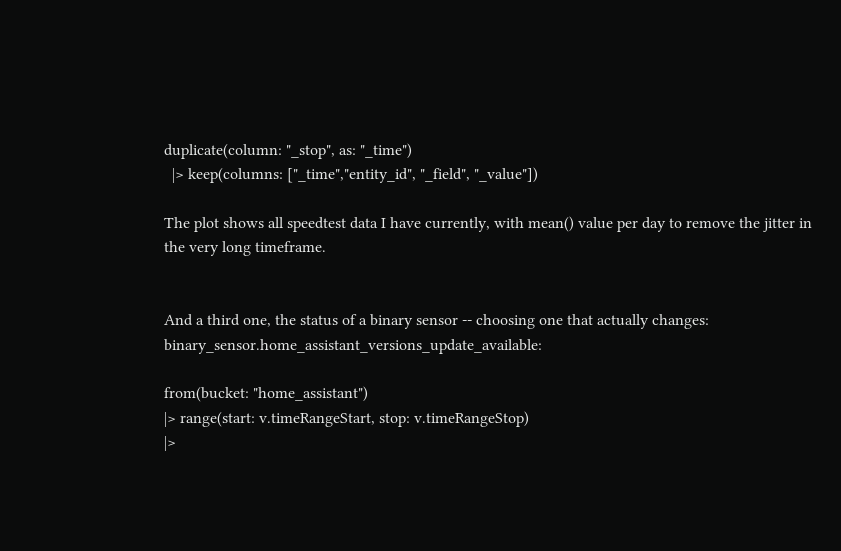duplicate(column: "_stop", as: "_time")
  |> keep(columns: ["_time","entity_id", "_field", "_value"])

The plot shows all speedtest data I have currently, with mean() value per day to remove the jitter in the very long timeframe.


And a third one, the status of a binary sensor -- choosing one that actually changes: binary_sensor.home_assistant_versions_update_available:

from(bucket: "home_assistant")
|> range(start: v.timeRangeStart, stop: v.timeRangeStop)
|>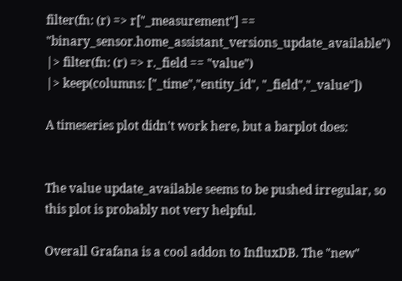filter(fn: (r) => r["_measurement"] == "binary_sensor.home_assistant_versions_update_available")
|> filter(fn: (r) => r._field == "value")
|> keep(columns: ["_time","entity_id", "_field","_value"])

A timeseries plot didn't work here, but a barplot does:


The value update_available seems to be pushed irregular, so this plot is probably not very helpful.

Overall Grafana is a cool addon to InfluxDB. The "new"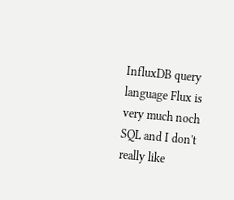InfluxDB query language Flux is very much noch SQL and I don't really like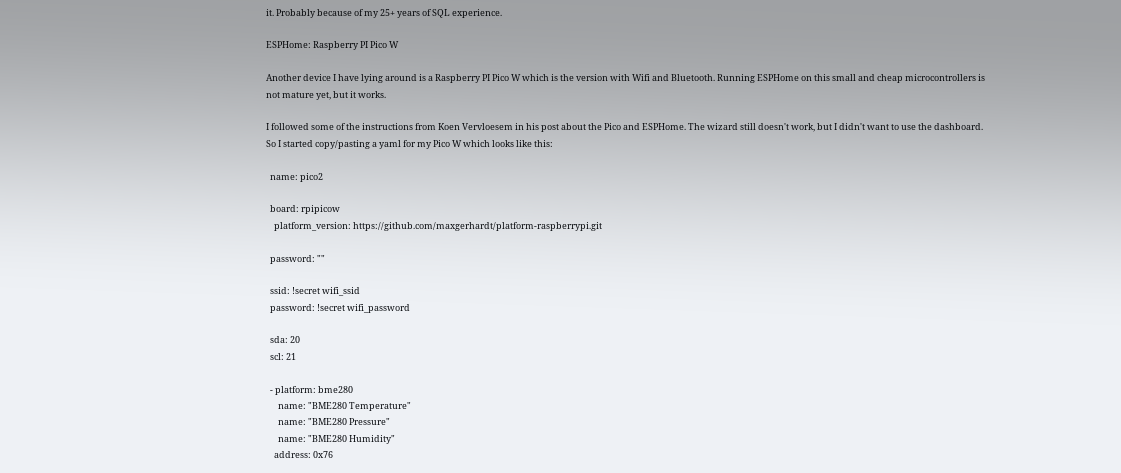it. Probably because of my 25+ years of SQL experience.

ESPHome: Raspberry PI Pico W

Another device I have lying around is a Raspberry PI Pico W which is the version with Wifi and Bluetooth. Running ESPHome on this small and cheap microcontrollers is not mature yet, but it works.

I followed some of the instructions from Koen Vervloesem in his post about the Pico and ESPHome. The wizard still doesn't work, but I didn't want to use the dashboard. So I started copy/pasting a yaml for my Pico W which looks like this:

  name: pico2

  board: rpipicow
    platform_version: https://github.com/maxgerhardt/platform-raspberrypi.git

  password: ""

  ssid: !secret wifi_ssid
  password: !secret wifi_password

  sda: 20
  scl: 21

  - platform: bme280
      name: "BME280 Temperature"
      name: "BME280 Pressure"
      name: "BME280 Humidity"
    address: 0x76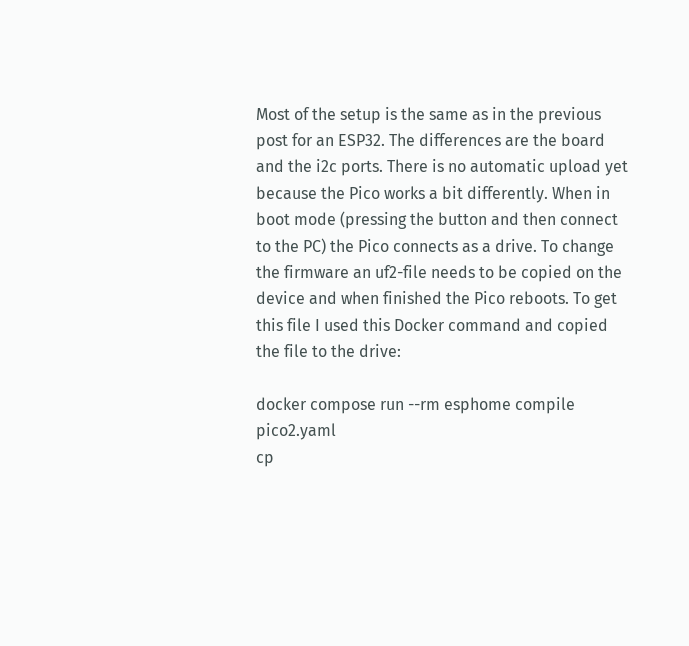Most of the setup is the same as in the previous post for an ESP32. The differences are the board and the i2c ports. There is no automatic upload yet because the Pico works a bit differently. When in boot mode (pressing the button and then connect to the PC) the Pico connects as a drive. To change the firmware an uf2-file needs to be copied on the device and when finished the Pico reboots. To get this file I used this Docker command and copied the file to the drive:

docker compose run --rm esphome compile pico2.yaml
cp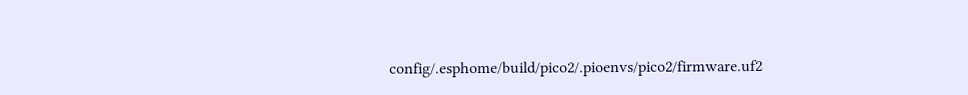config/.esphome/build/pico2/.pioenvs/pico2/firmware.uf2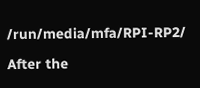/run/media/mfa/RPI-RP2/

After the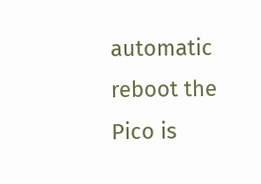automatic reboot the Pico is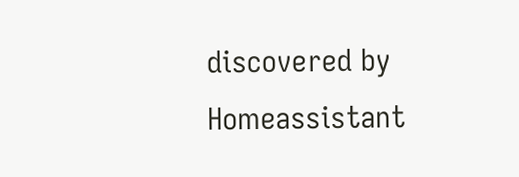discovered by Homeassistant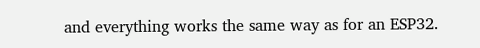and everything works the same way as for an ESP32.